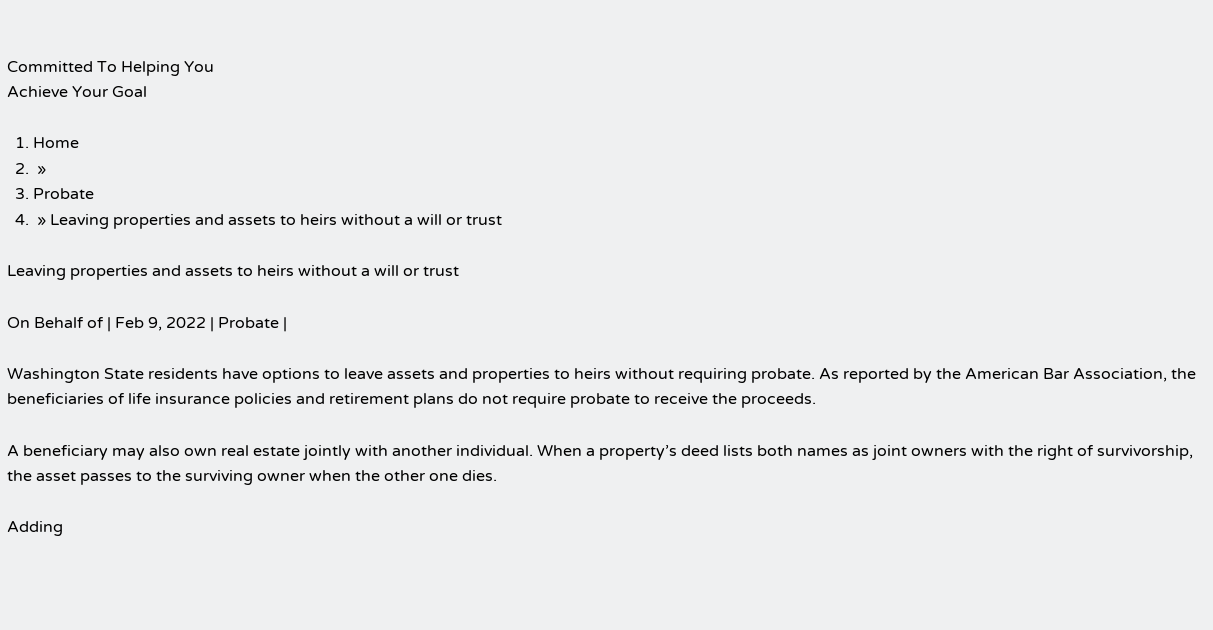Committed To Helping You
Achieve Your Goal

  1. Home
  2.  »
  3. Probate
  4.  » Leaving properties and assets to heirs without a will or trust

Leaving properties and assets to heirs without a will or trust

On Behalf of | Feb 9, 2022 | Probate |

Washington State residents have options to leave assets and properties to heirs without requiring probate. As reported by the American Bar Association, the beneficiaries of life insurance policies and retirement plans do not require probate to receive the proceeds.

A beneficiary may also own real estate jointly with another individual. When a property’s deed lists both names as joint owners with the right of survivorship, the asset passes to the surviving owner when the other one dies.

Adding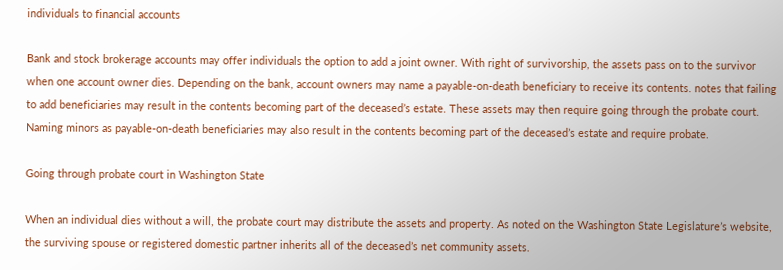individuals to financial accounts

Bank and stock brokerage accounts may offer individuals the option to add a joint owner. With right of survivorship, the assets pass on to the survivor when one account owner dies. Depending on the bank, account owners may name a payable-on-death beneficiary to receive its contents. notes that failing to add beneficiaries may result in the contents becoming part of the deceased’s estate. These assets may then require going through the probate court. Naming minors as payable-on-death beneficiaries may also result in the contents becoming part of the deceased’s estate and require probate.

Going through probate court in Washington State

When an individual dies without a will, the probate court may distribute the assets and property. As noted on the Washington State Legislature’s website, the surviving spouse or registered domestic partner inherits all of the deceased’s net community assets.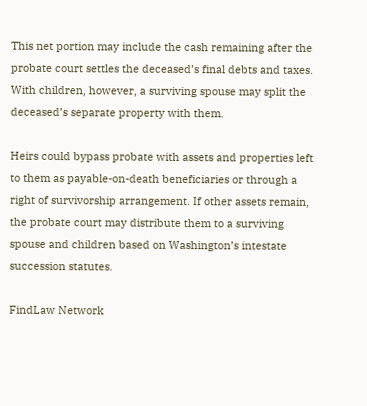This net portion may include the cash remaining after the probate court settles the deceased’s final debts and taxes. With children, however, a surviving spouse may split the deceased’s separate property with them.

Heirs could bypass probate with assets and properties left to them as payable-on-death beneficiaries or through a right of survivorship arrangement. If other assets remain, the probate court may distribute them to a surviving spouse and children based on Washington’s intestate succession statutes.

FindLaw Network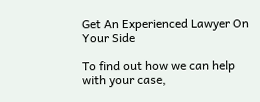Get An Experienced Lawyer On Your Side

To find out how we can help with your case,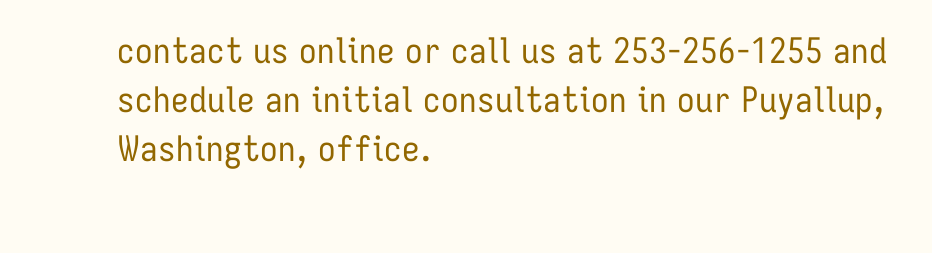contact us online or call us at 253-256-1255 and schedule an initial consultation in our Puyallup, Washington, office.